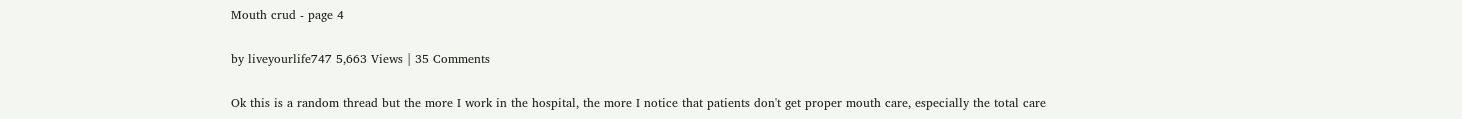Mouth crud - page 4

by liveyourlife747 5,663 Views | 35 Comments

Ok this is a random thread but the more I work in the hospital, the more I notice that patients don't get proper mouth care, especially the total care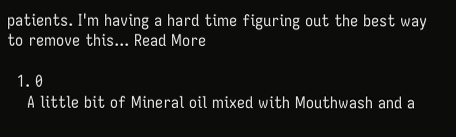patients. I'm having a hard time figuring out the best way to remove this... Read More

  1. 0
    A little bit of Mineral oil mixed with Mouthwash and a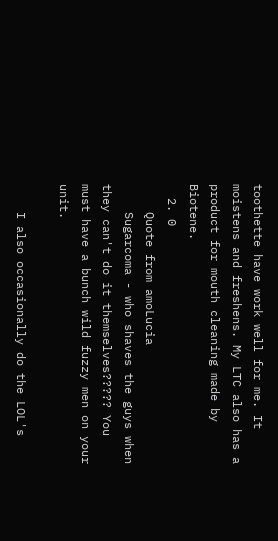toothette have work well for me. It moistens and freshens. My LTC also has a product for mouth cleaning made by Biotene.
  2. 0
    Quote from amoLucia
    Sugarcoma - who shaves the guys when they can't do it themselves????? You must have a bunch wild fuzzy men on your unit.

    I also occasionally do the LOL's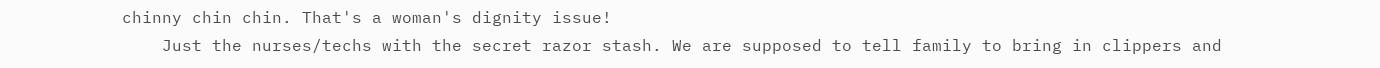chinny chin chin. That's a woman's dignity issue!
    Just the nurses/techs with the secret razor stash. We are supposed to tell family to bring in clippers and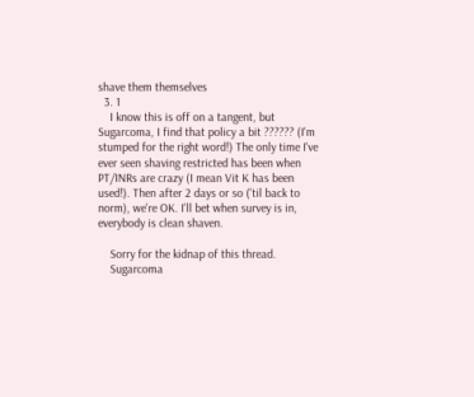shave them themselves
  3. 1
    I know this is off on a tangent, but Sugarcoma, I find that policy a bit ?????? (I'm stumped for the right word!) The only time I've ever seen shaving restricted has been when PT/INRs are crazy (I mean Vit K has been used!). Then after 2 days or so ('til back to norm), we're OK. I'll bet when survey is in, everybody is clean shaven.

    Sorry for the kidnap of this thread.
    Sugarcoma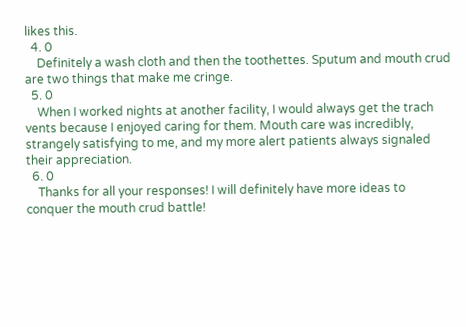likes this.
  4. 0
    Definitely a wash cloth and then the toothettes. Sputum and mouth crud are two things that make me cringe.
  5. 0
    When I worked nights at another facility, I would always get the trach vents because I enjoyed caring for them. Mouth care was incredibly, strangely satisfying to me, and my more alert patients always signaled their appreciation.
  6. 0
    Thanks for all your responses! I will definitely have more ideas to conquer the mouth crud battle!